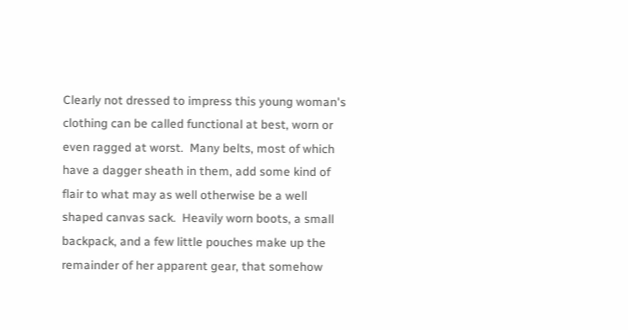Clearly not dressed to impress this young woman's clothing can be called functional at best, worn or even ragged at worst.  Many belts, most of which have a dagger sheath in them, add some kind of flair to what may as well otherwise be a well shaped canvas sack.  Heavily worn boots, a small backpack, and a few little pouches make up the remainder of her apparent gear, that somehow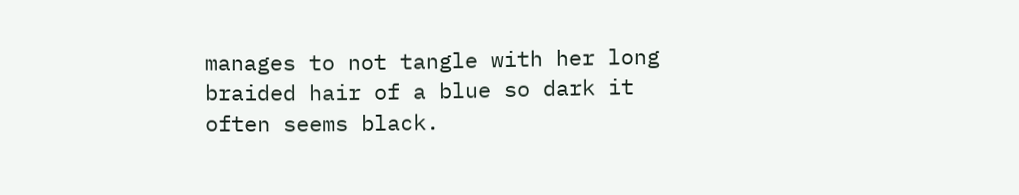manages to not tangle with her long braided hair of a blue so dark it often seems black.